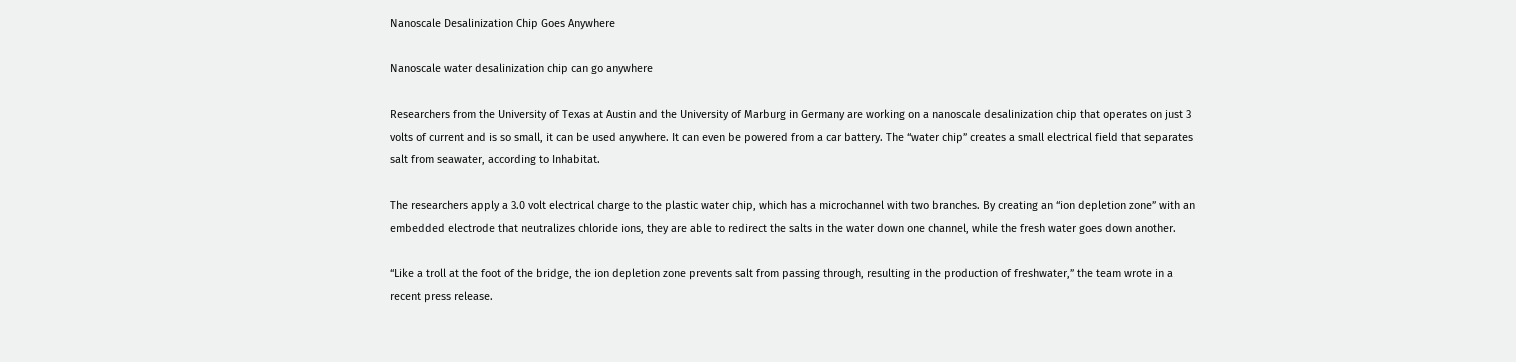Nanoscale Desalinization Chip Goes Anywhere

Nanoscale water desalinization chip can go anywhere

Researchers from the University of Texas at Austin and the University of Marburg in Germany are working on a nanoscale desalinization chip that operates on just 3 volts of current and is so small, it can be used anywhere. It can even be powered from a car battery. The “water chip” creates a small electrical field that separates salt from seawater, according to Inhabitat.

The researchers apply a 3.0 volt electrical charge to the plastic water chip, which has a microchannel with two branches. By creating an “ion depletion zone” with an embedded electrode that neutralizes chloride ions, they are able to redirect the salts in the water down one channel, while the fresh water goes down another.

“Like a troll at the foot of the bridge, the ion depletion zone prevents salt from passing through, resulting in the production of freshwater,” the team wrote in a recent press release.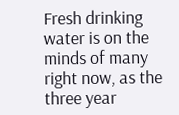Fresh drinking water is on the minds of many right now, as the three year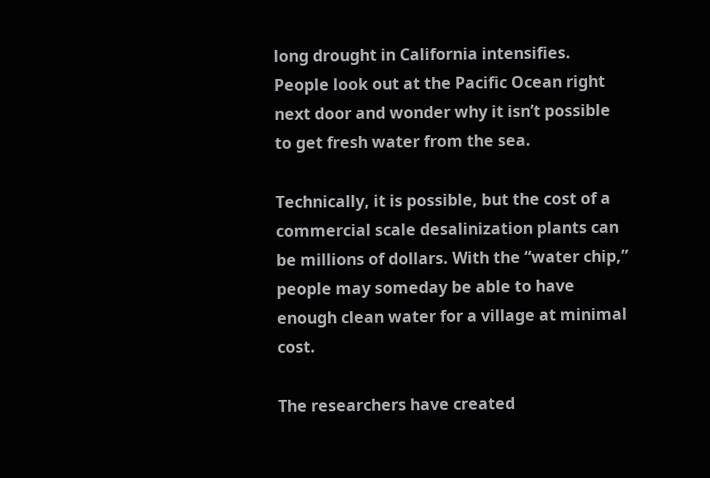long drought in California intensifies. People look out at the Pacific Ocean right next door and wonder why it isn’t possible to get fresh water from the sea.

Technically, it is possible, but the cost of a commercial scale desalinization plants can be millions of dollars. With the “water chip,” people may someday be able to have enough clean water for a village at minimal cost.

The researchers have created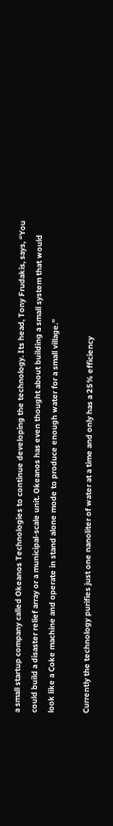a small startup company called Okeanos Technologies to continue developing the technology. Its head, Tony Frudakis, says, “You could build a disaster relief array or a municipal-scale unit. Okeanos has even thought about building a small system that would look like a Coke machine and operate in stand alone mode to produce enough water for a small village.”

Currently the technology purifies just one nanoliter of water at a time and only has a 25% efficiency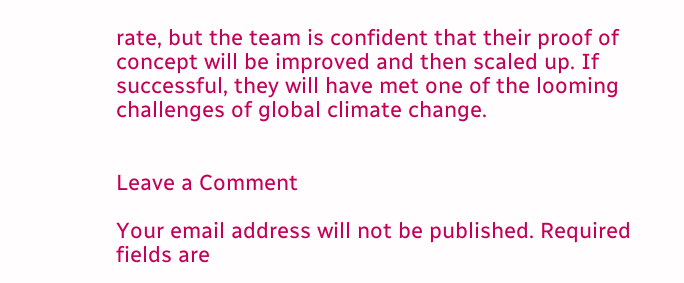rate, but the team is confident that their proof of concept will be improved and then scaled up. If successful, they will have met one of the looming challenges of global climate change.


Leave a Comment

Your email address will not be published. Required fields are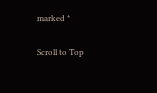marked *

Scroll to Top